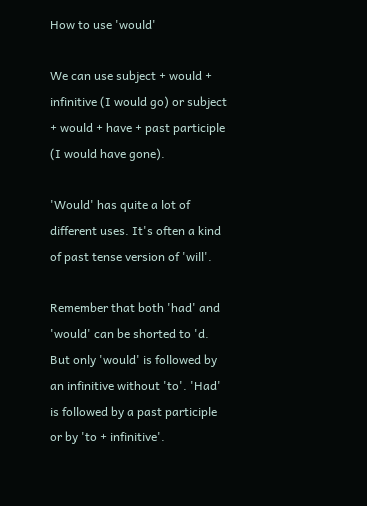How to use 'would'

We can use subject + would + infinitive (I would go) or subject + would + have + past participle (I would have gone).

'Would' has quite a lot of different uses. It's often a kind of past tense version of 'will'.

Remember that both 'had' and 'would' can be shorted to 'd. But only 'would' is followed by an infinitive without 'to'. 'Had' is followed by a past participle or by 'to + infinitive'.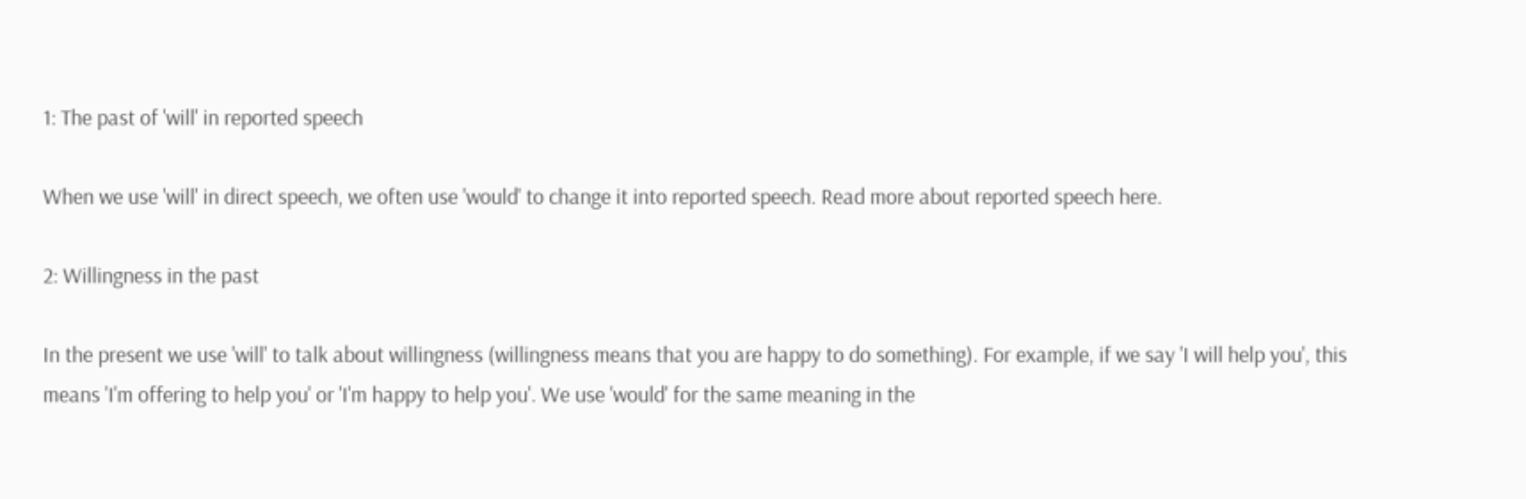1: The past of 'will' in reported speech

When we use 'will' in direct speech, we often use 'would' to change it into reported speech. Read more about reported speech here.

2: Willingness in the past

In the present we use 'will' to talk about willingness (willingness means that you are happy to do something). For example, if we say 'I will help you', this means 'I'm offering to help you' or 'I'm happy to help you'. We use 'would' for the same meaning in the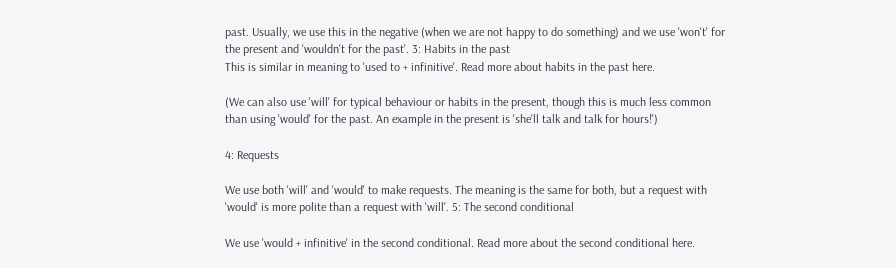past. Usually, we use this in the negative (when we are not happy to do something) and we use 'won't' for the present and 'wouldn't for the past'. 3: Habits in the past
This is similar in meaning to 'used to + infinitive'. Read more about habits in the past here.

(We can also use 'will' for typical behaviour or habits in the present, though this is much less common than using 'would' for the past. An example in the present is 'she'll talk and talk for hours!')

4: Requests

We use both 'will' and 'would' to make requests. The meaning is the same for both, but a request with 'would' is more polite than a request with 'will'. 5: The second conditional

We use 'would + infinitive' in the second conditional. Read more about the second conditional here.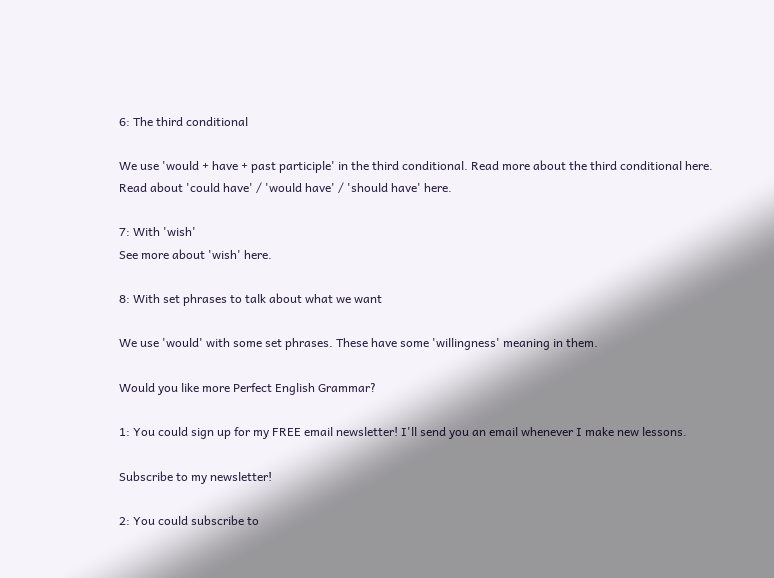6: The third conditional

We use 'would + have + past participle' in the third conditional. Read more about the third conditional here.
Read about 'could have' / 'would have' / 'should have' here.

7: With 'wish'
See more about 'wish' here.

8: With set phrases to talk about what we want

We use 'would' with some set phrases. These have some 'willingness' meaning in them.

Would you like more Perfect English Grammar?

1: You could sign up for my FREE email newsletter! I'll send you an email whenever I make new lessons.

Subscribe to my newsletter!

2: You could subscribe to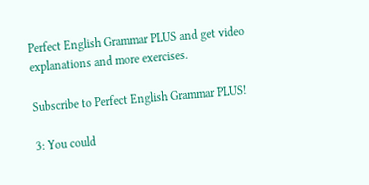Perfect English Grammar PLUS and get video explanations and more exercises.

Subscribe to Perfect English Grammar PLUS!

3: You could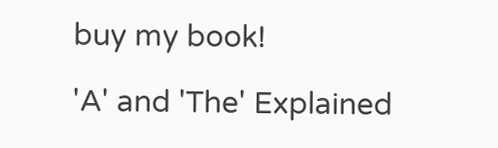buy my book!

'A' and 'The' Explained